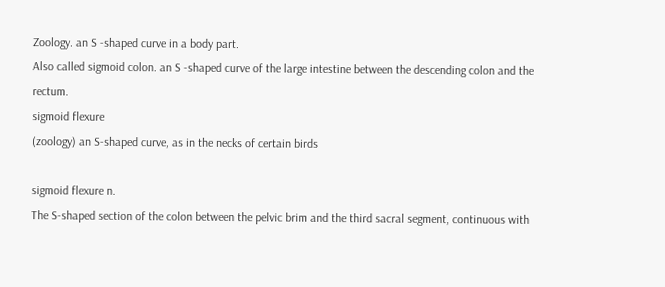Zoology. an S -shaped curve in a body part.
Also called sigmoid colon. an S -shaped curve of the large intestine between the descending colon and the rectum.
sigmoid flexure
(zoology) an S-shaped curve, as in the necks of certain birds

sigmoid flexure n.
The S-shaped section of the colon between the pelvic brim and the third sacral segment, continuous with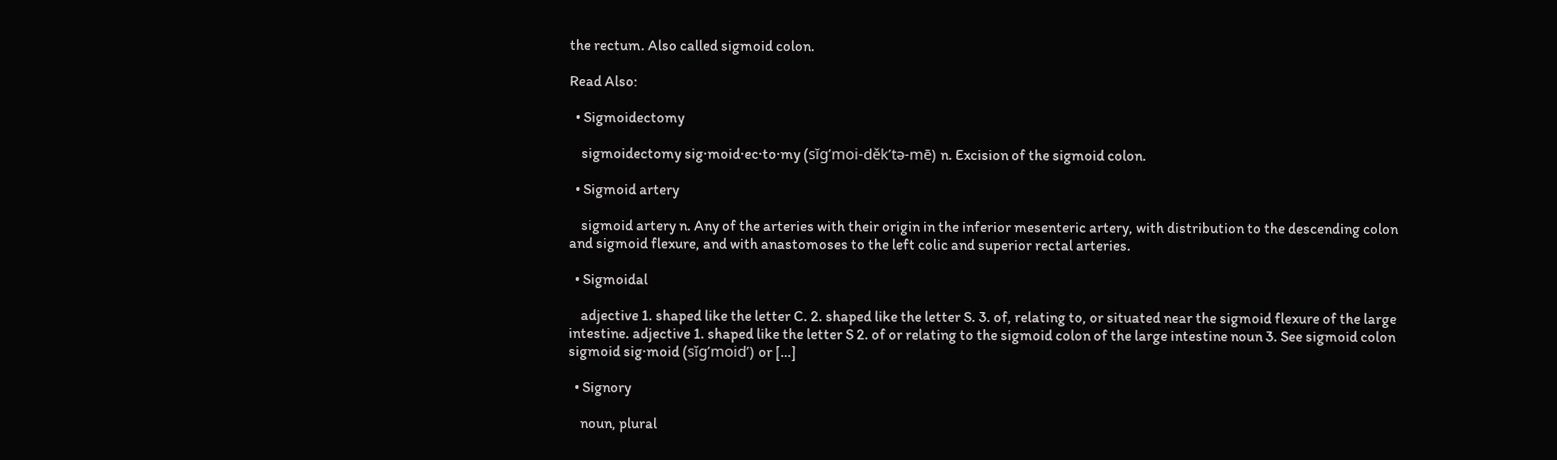the rectum. Also called sigmoid colon.

Read Also:

  • Sigmoidectomy

    sigmoidectomy sig·moid·ec·to·my (sĭg’moi-děk’tə-mē) n. Excision of the sigmoid colon.

  • Sigmoid artery

    sigmoid artery n. Any of the arteries with their origin in the inferior mesenteric artery, with distribution to the descending colon and sigmoid flexure, and with anastomoses to the left colic and superior rectal arteries.

  • Sigmoidal

    adjective 1. shaped like the letter C. 2. shaped like the letter S. 3. of, relating to, or situated near the sigmoid flexure of the large intestine. adjective 1. shaped like the letter S 2. of or relating to the sigmoid colon of the large intestine noun 3. See sigmoid colon sigmoid sig·moid (sĭg’moid’) or […]

  • Signory

    noun, plural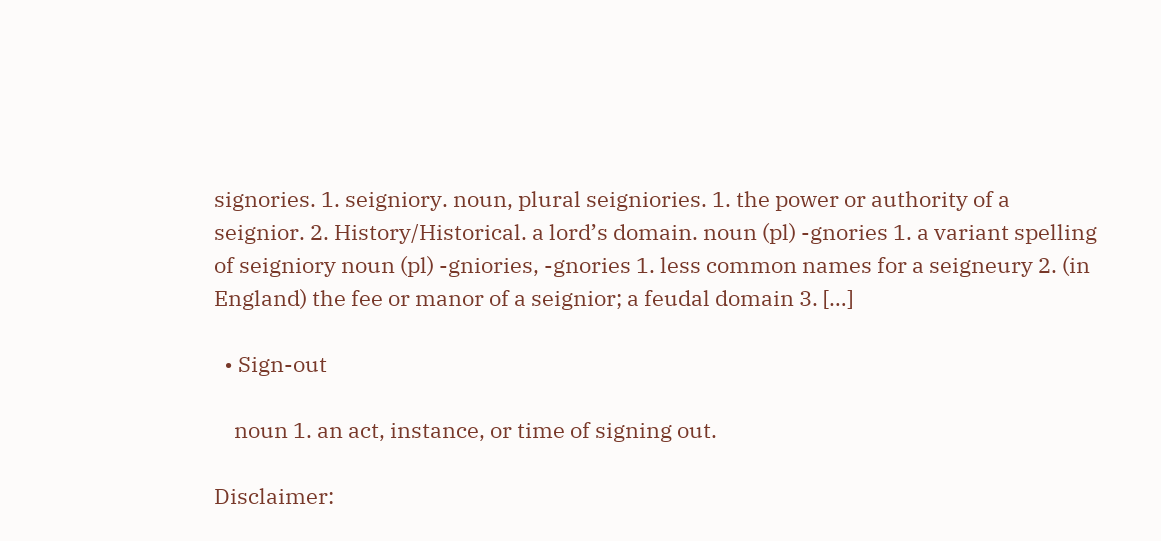signories. 1. seigniory. noun, plural seigniories. 1. the power or authority of a seignior. 2. History/Historical. a lord’s domain. noun (pl) -gnories 1. a variant spelling of seigniory noun (pl) -gniories, -gnories 1. less common names for a seigneury 2. (in England) the fee or manor of a seignior; a feudal domain 3. […]

  • Sign-out

    noun 1. an act, instance, or time of signing out.

Disclaimer: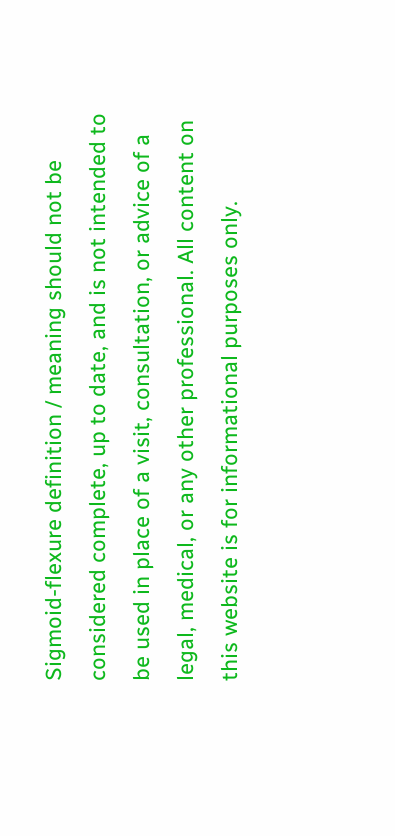Sigmoid-flexure definition / meaning should not be considered complete, up to date, and is not intended to be used in place of a visit, consultation, or advice of a legal, medical, or any other professional. All content on this website is for informational purposes only.